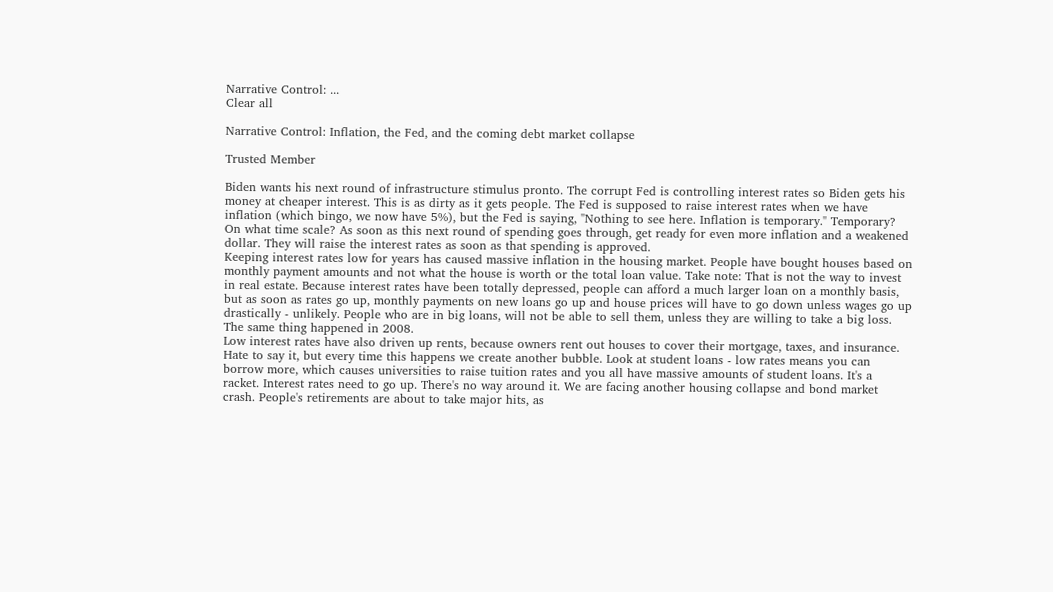Narrative Control: ...
Clear all

Narrative Control: Inflation, the Fed, and the coming debt market collapse

Trusted Member

Biden wants his next round of infrastructure stimulus pronto. The corrupt Fed is controlling interest rates so Biden gets his money at cheaper interest. This is as dirty as it gets people. The Fed is supposed to raise interest rates when we have inflation (which bingo, we now have 5%), but the Fed is saying, "Nothing to see here. Inflation is temporary." Temporary? On what time scale? As soon as this next round of spending goes through, get ready for even more inflation and a weakened dollar. They will raise the interest rates as soon as that spending is approved.
Keeping interest rates low for years has caused massive inflation in the housing market. People have bought houses based on monthly payment amounts and not what the house is worth or the total loan value. Take note: That is not the way to invest in real estate. Because interest rates have been totally depressed, people can afford a much larger loan on a monthly basis, but as soon as rates go up, monthly payments on new loans go up and house prices will have to go down unless wages go up drastically - unlikely. People who are in big loans, will not be able to sell them, unless they are willing to take a big loss. The same thing happened in 2008.
Low interest rates have also driven up rents, because owners rent out houses to cover their mortgage, taxes, and insurance. Hate to say it, but every time this happens we create another bubble. Look at student loans - low rates means you can borrow more, which causes universities to raise tuition rates and you all have massive amounts of student loans. It's a racket. Interest rates need to go up. There's no way around it. We are facing another housing collapse and bond market crash. People's retirements are about to take major hits, as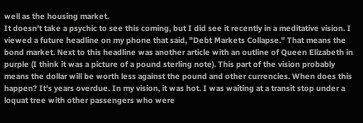well as the housing market.
It doesn't take a psychic to see this coming, but I did see it recently in a meditative vision. I viewed a future headline on my phone that said, "Debt Markets Collapse." That means the bond market. Next to this headline was another article with an outline of Queen Elizabeth in purple (I think it was a picture of a pound sterling note). This part of the vision probably means the dollar will be worth less against the pound and other currencies. When does this happen? It's years overdue. In my vision, it was hot. I was waiting at a transit stop under a loquat tree with other passengers who were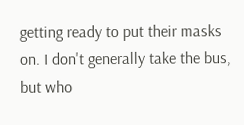getting ready to put their masks on. I don't generally take the bus, but who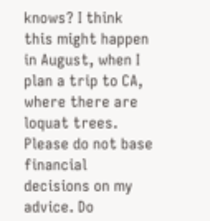knows? I think this might happen in August, when I plan a trip to CA, where there are loquat trees.
Please do not base financial decisions on my advice. Do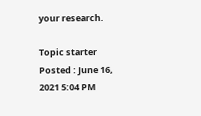your research.

Topic starter Posted : June 16, 2021 5:04 PM